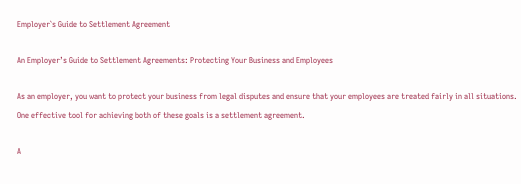Employer`s Guide to Settlement Agreement

An Employer’s Guide to Settlement Agreements: Protecting Your Business and Employees

As an employer, you want to protect your business from legal disputes and ensure that your employees are treated fairly in all situations. One effective tool for achieving both of these goals is a settlement agreement.

A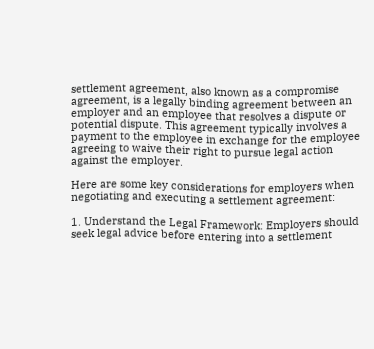settlement agreement, also known as a compromise agreement, is a legally binding agreement between an employer and an employee that resolves a dispute or potential dispute. This agreement typically involves a payment to the employee in exchange for the employee agreeing to waive their right to pursue legal action against the employer.

Here are some key considerations for employers when negotiating and executing a settlement agreement:

1. Understand the Legal Framework: Employers should seek legal advice before entering into a settlement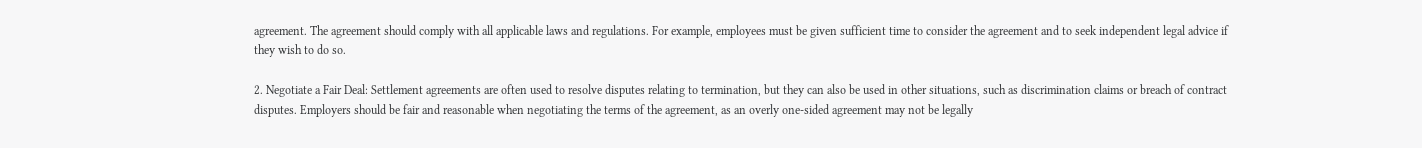agreement. The agreement should comply with all applicable laws and regulations. For example, employees must be given sufficient time to consider the agreement and to seek independent legal advice if they wish to do so.

2. Negotiate a Fair Deal: Settlement agreements are often used to resolve disputes relating to termination, but they can also be used in other situations, such as discrimination claims or breach of contract disputes. Employers should be fair and reasonable when negotiating the terms of the agreement, as an overly one-sided agreement may not be legally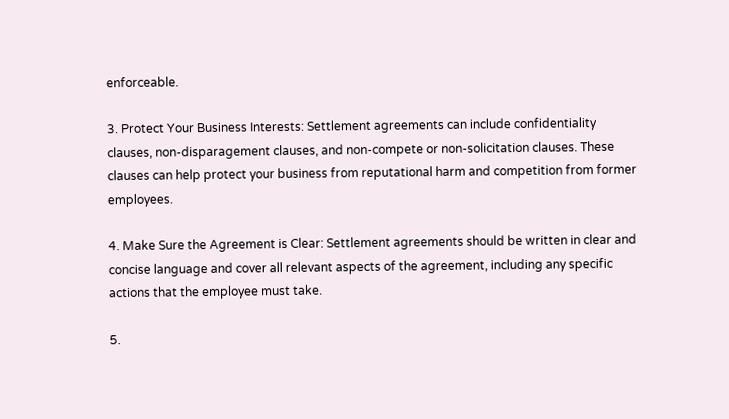enforceable.

3. Protect Your Business Interests: Settlement agreements can include confidentiality clauses, non-disparagement clauses, and non-compete or non-solicitation clauses. These clauses can help protect your business from reputational harm and competition from former employees.

4. Make Sure the Agreement is Clear: Settlement agreements should be written in clear and concise language and cover all relevant aspects of the agreement, including any specific actions that the employee must take.

5.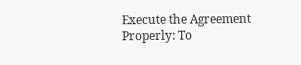Execute the Agreement Properly: To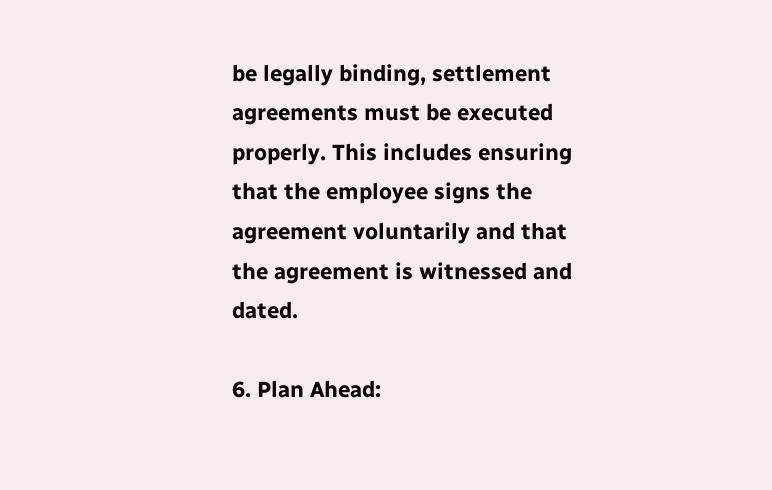be legally binding, settlement agreements must be executed properly. This includes ensuring that the employee signs the agreement voluntarily and that the agreement is witnessed and dated.

6. Plan Ahead: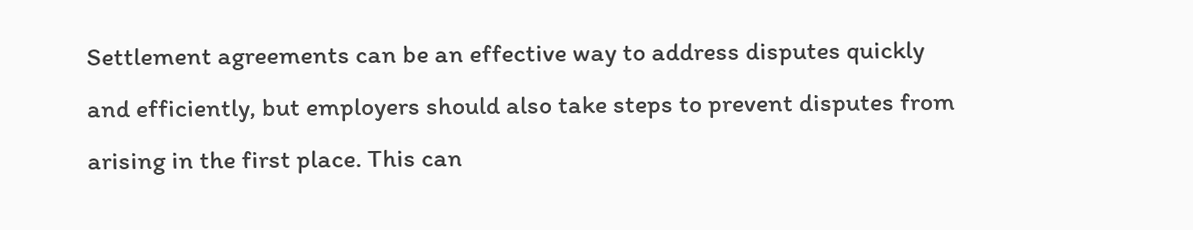Settlement agreements can be an effective way to address disputes quickly and efficiently, but employers should also take steps to prevent disputes from arising in the first place. This can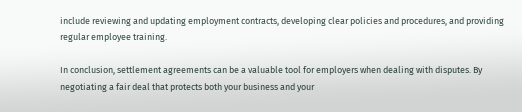include reviewing and updating employment contracts, developing clear policies and procedures, and providing regular employee training.

In conclusion, settlement agreements can be a valuable tool for employers when dealing with disputes. By negotiating a fair deal that protects both your business and your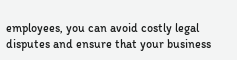employees, you can avoid costly legal disputes and ensure that your business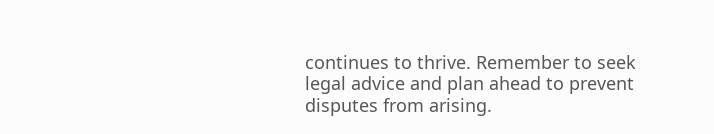continues to thrive. Remember to seek legal advice and plan ahead to prevent disputes from arising.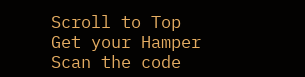Scroll to Top
Get your Hamper
Scan the code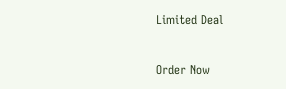Limited Deal


Order Now